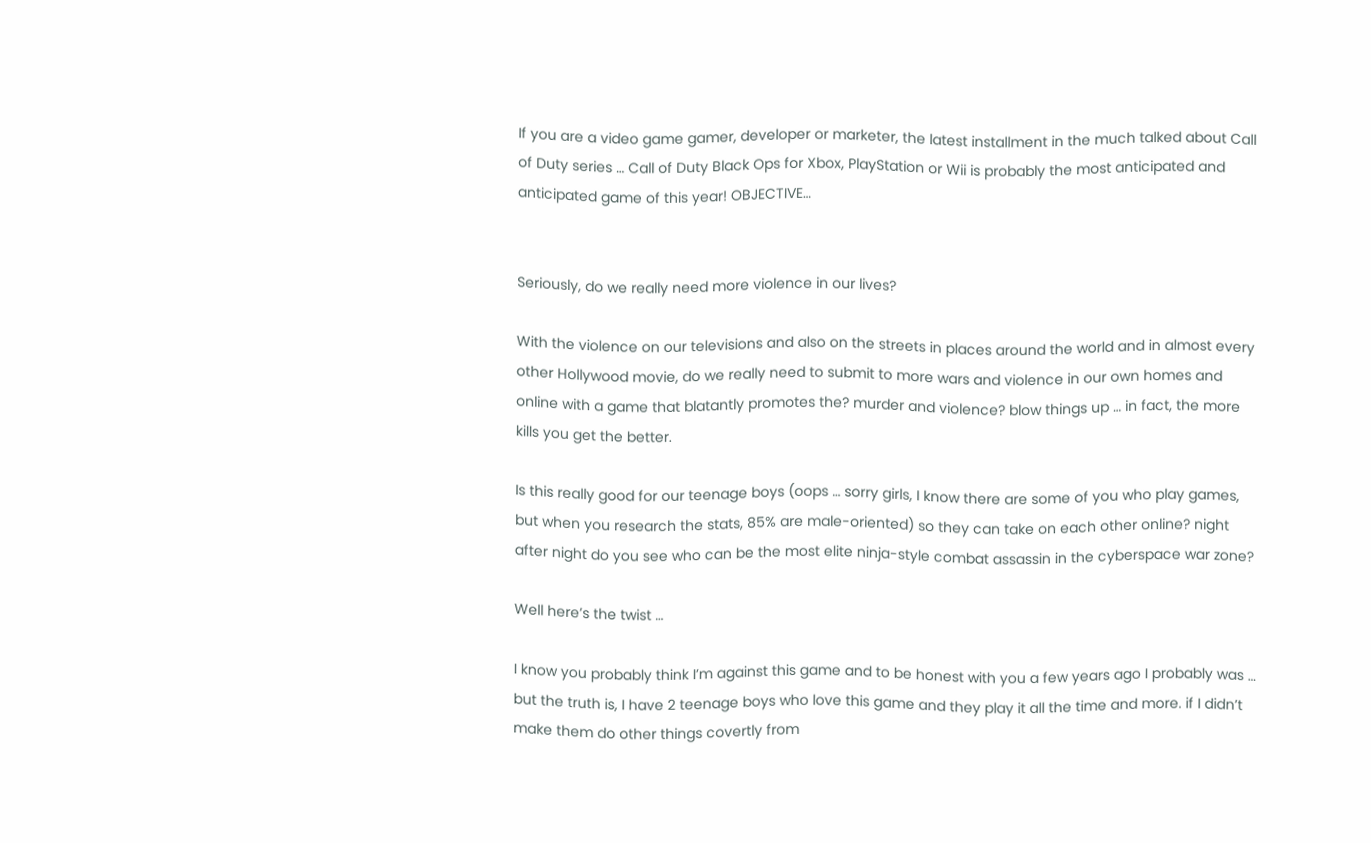If you are a video game gamer, developer or marketer, the latest installment in the much talked about Call of Duty series … Call of Duty Black Ops for Xbox, PlayStation or Wii is probably the most anticipated and anticipated game of this year! OBJECTIVE…


Seriously, do we really need more violence in our lives?

With the violence on our televisions and also on the streets in places around the world and in almost every other Hollywood movie, do we really need to submit to more wars and violence in our own homes and online with a game that blatantly promotes the? murder and violence? blow things up … in fact, the more kills you get the better.

Is this really good for our teenage boys (oops … sorry girls, I know there are some of you who play games, but when you research the stats, 85% are male-oriented) so they can take on each other online? night after night do you see who can be the most elite ninja-style combat assassin in the cyberspace war zone?

Well here’s the twist …

I know you probably think I’m against this game and to be honest with you a few years ago I probably was … but the truth is, I have 2 teenage boys who love this game and they play it all the time and more. if I didn’t make them do other things covertly from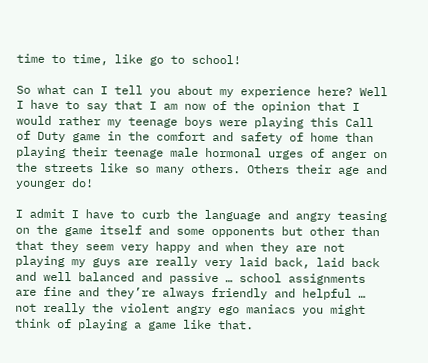time to time, like go to school!

So what can I tell you about my experience here? Well I have to say that I am now of the opinion that I would rather my teenage boys were playing this Call of Duty game in the comfort and safety of home than playing their teenage male hormonal urges of anger on the streets like so many others. Others their age and younger do!

I admit I have to curb the language and angry teasing on the game itself and some opponents but other than that they seem very happy and when they are not playing my guys are really very laid back, laid back and well balanced and passive … school assignments are fine and they’re always friendly and helpful … not really the violent angry ego maniacs you might think of playing a game like that.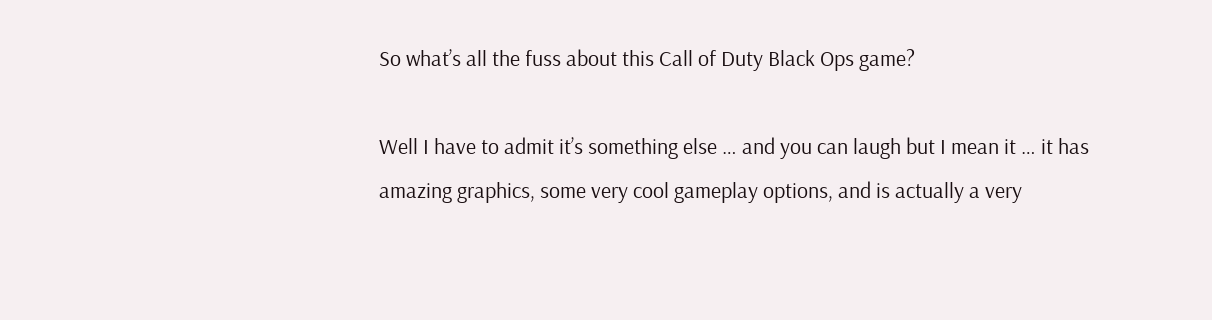So what’s all the fuss about this Call of Duty Black Ops game?

Well I have to admit it’s something else … and you can laugh but I mean it … it has amazing graphics, some very cool gameplay options, and is actually a very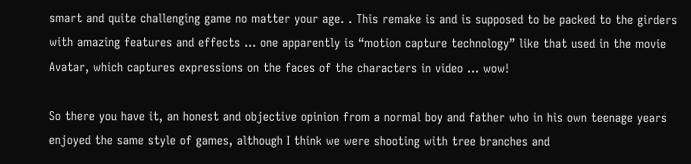smart and quite challenging game no matter your age. . This remake is and is supposed to be packed to the girders with amazing features and effects … one apparently is “motion capture technology” like that used in the movie Avatar, which captures expressions on the faces of the characters in video … wow!

So there you have it, an honest and objective opinion from a normal boy and father who in his own teenage years enjoyed the same style of games, although I think we were shooting with tree branches and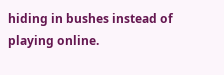hiding in bushes instead of playing online.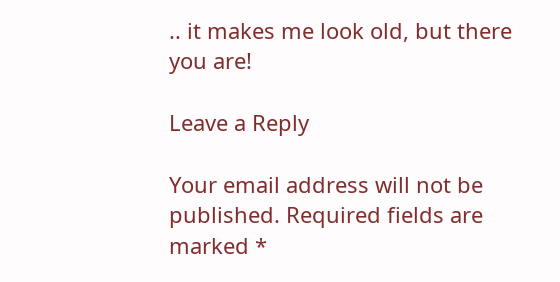.. it makes me look old, but there you are!

Leave a Reply

Your email address will not be published. Required fields are marked *